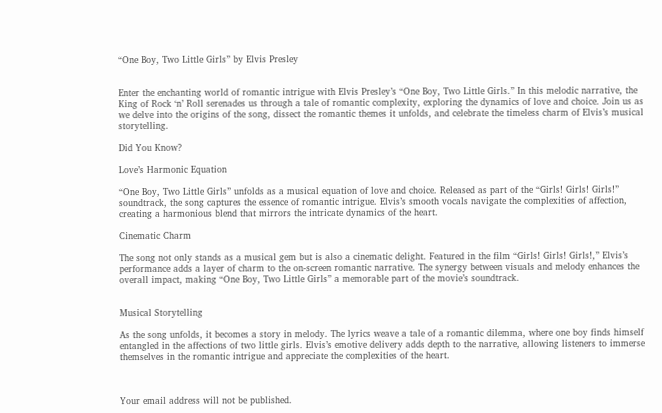“One Boy, Two Little Girls” by Elvis Presley


Enter the enchanting world of romantic intrigue with Elvis Presley’s “One Boy, Two Little Girls.” In this melodic narrative, the King of Rock ‘n’ Roll serenades us through a tale of romantic complexity, exploring the dynamics of love and choice. Join us as we delve into the origins of the song, dissect the romantic themes it unfolds, and celebrate the timeless charm of Elvis’s musical storytelling.

Did You Know?

Love’s Harmonic Equation

“One Boy, Two Little Girls” unfolds as a musical equation of love and choice. Released as part of the “Girls! Girls! Girls!” soundtrack, the song captures the essence of romantic intrigue. Elvis’s smooth vocals navigate the complexities of affection, creating a harmonious blend that mirrors the intricate dynamics of the heart.

Cinematic Charm

The song not only stands as a musical gem but is also a cinematic delight. Featured in the film “Girls! Girls! Girls!,” Elvis’s performance adds a layer of charm to the on-screen romantic narrative. The synergy between visuals and melody enhances the overall impact, making “One Boy, Two Little Girls” a memorable part of the movie’s soundtrack.


Musical Storytelling

As the song unfolds, it becomes a story in melody. The lyrics weave a tale of a romantic dilemma, where one boy finds himself entangled in the affections of two little girls. Elvis’s emotive delivery adds depth to the narrative, allowing listeners to immerse themselves in the romantic intrigue and appreciate the complexities of the heart.



Your email address will not be published.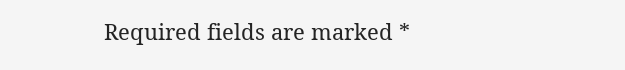Required fields are marked *